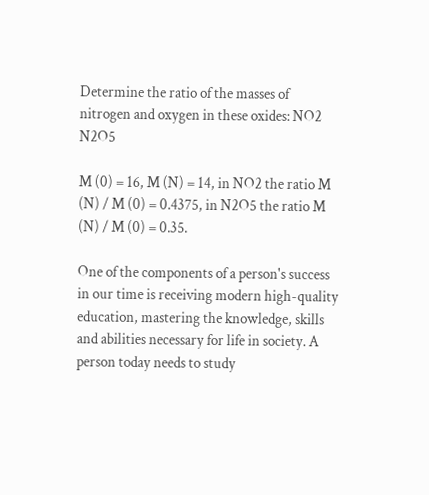Determine the ratio of the masses of nitrogen and oxygen in these oxides: NO2 N2O5

M (0) = 16, M (N) = 14, in NO2 the ratio M (N) / M (0) = 0.4375, in N2O5 the ratio M (N) / M (0) = 0.35.

One of the components of a person's success in our time is receiving modern high-quality education, mastering the knowledge, skills and abilities necessary for life in society. A person today needs to study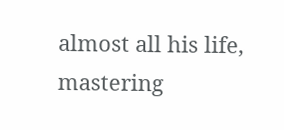almost all his life, mastering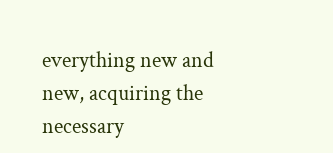everything new and new, acquiring the necessary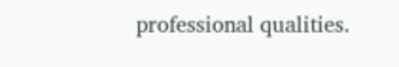professional qualities.